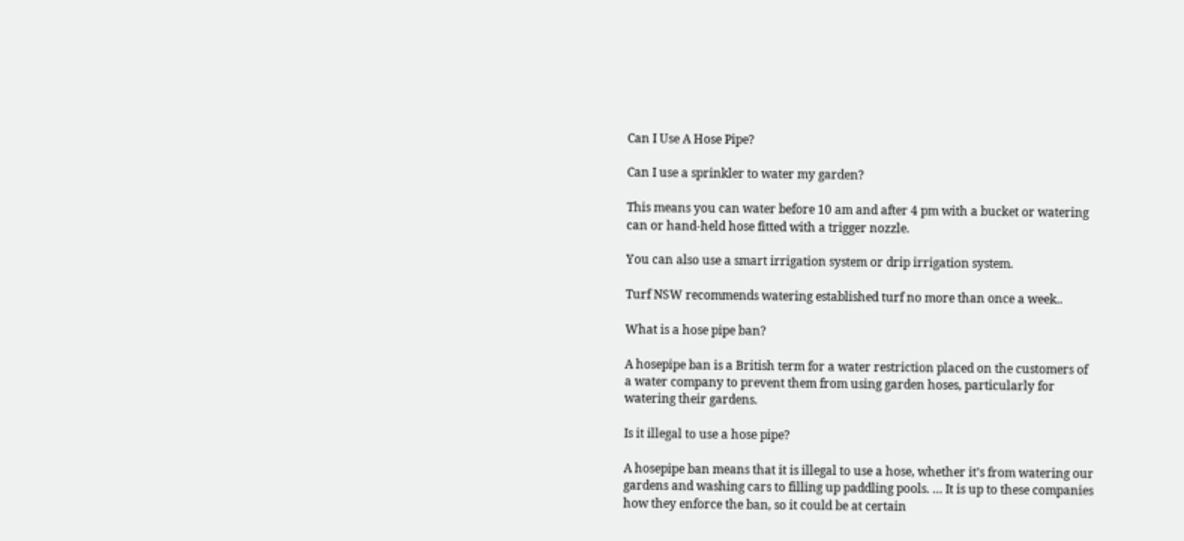Can I Use A Hose Pipe?

Can I use a sprinkler to water my garden?

This means you can water before 10 am and after 4 pm with a bucket or watering can or hand-held hose fitted with a trigger nozzle.

You can also use a smart irrigation system or drip irrigation system.

Turf NSW recommends watering established turf no more than once a week..

What is a hose pipe ban?

A hosepipe ban is a British term for a water restriction placed on the customers of a water company to prevent them from using garden hoses, particularly for watering their gardens.

Is it illegal to use a hose pipe?

A hosepipe ban means that it is illegal to use a hose, whether it’s from watering our gardens and washing cars to filling up paddling pools. … It is up to these companies how they enforce the ban, so it could be at certain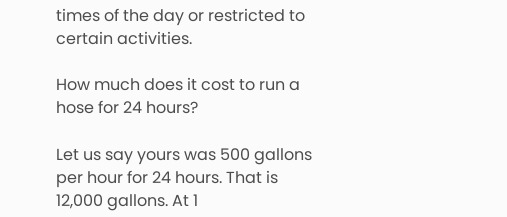times of the day or restricted to certain activities.

How much does it cost to run a hose for 24 hours?

Let us say yours was 500 gallons per hour for 24 hours. That is 12,000 gallons. At 1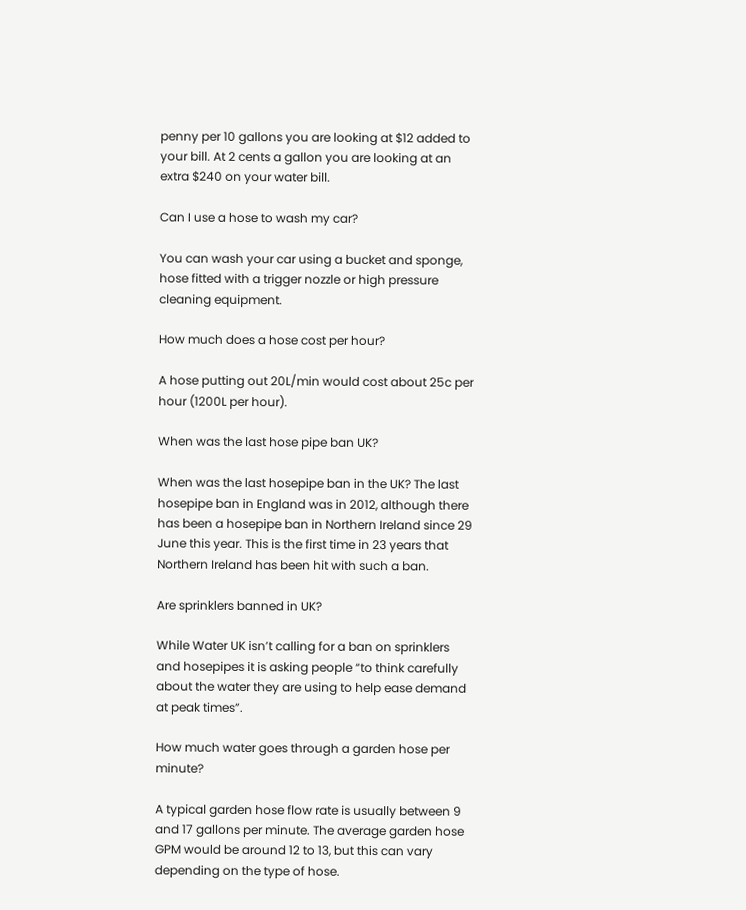penny per 10 gallons you are looking at $12 added to your bill. At 2 cents a gallon you are looking at an extra $240 on your water bill.

Can I use a hose to wash my car?

You can wash your car using a bucket and sponge, hose fitted with a trigger nozzle or high pressure cleaning equipment.

How much does a hose cost per hour?

A hose putting out 20L/min would cost about 25c per hour (1200L per hour).

When was the last hose pipe ban UK?

When was the last hosepipe ban in the UK? The last hosepipe ban in England was in 2012, although there has been a hosepipe ban in Northern Ireland since 29 June this year. This is the first time in 23 years that Northern Ireland has been hit with such a ban.

Are sprinklers banned in UK?

While Water UK isn’t calling for a ban on sprinklers and hosepipes it is asking people “to think carefully about the water they are using to help ease demand at peak times”.

How much water goes through a garden hose per minute?

A typical garden hose flow rate is usually between 9 and 17 gallons per minute. The average garden hose GPM would be around 12 to 13, but this can vary depending on the type of hose.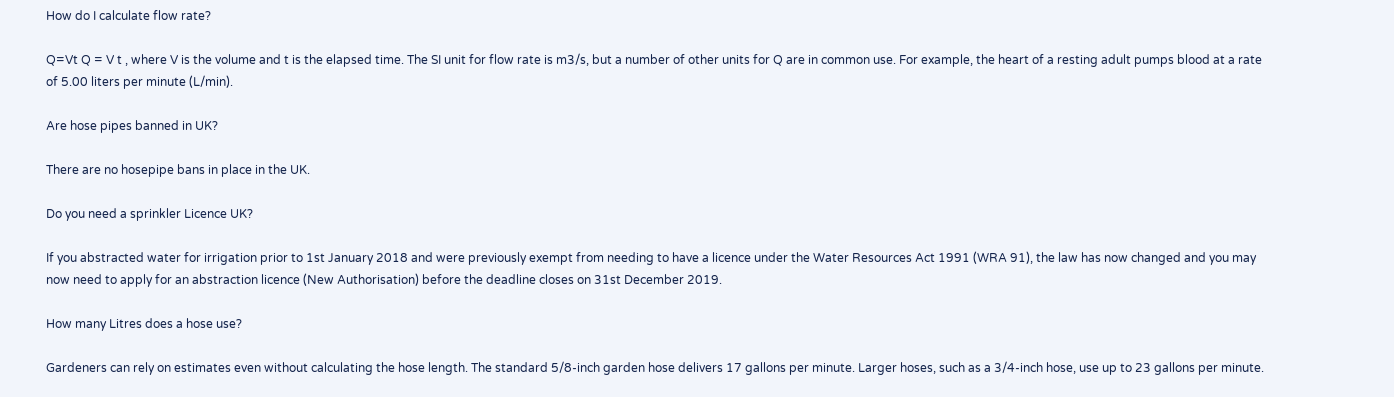How do I calculate flow rate?

Q=Vt Q = V t , where V is the volume and t is the elapsed time. The SI unit for flow rate is m3/s, but a number of other units for Q are in common use. For example, the heart of a resting adult pumps blood at a rate of 5.00 liters per minute (L/min).

Are hose pipes banned in UK?

There are no hosepipe bans in place in the UK.

Do you need a sprinkler Licence UK?

If you abstracted water for irrigation prior to 1st January 2018 and were previously exempt from needing to have a licence under the Water Resources Act 1991 (WRA 91), the law has now changed and you may now need to apply for an abstraction licence (New Authorisation) before the deadline closes on 31st December 2019.

How many Litres does a hose use?

Gardeners can rely on estimates even without calculating the hose length. The standard 5/8-inch garden hose delivers 17 gallons per minute. Larger hoses, such as a 3/4-inch hose, use up to 23 gallons per minute.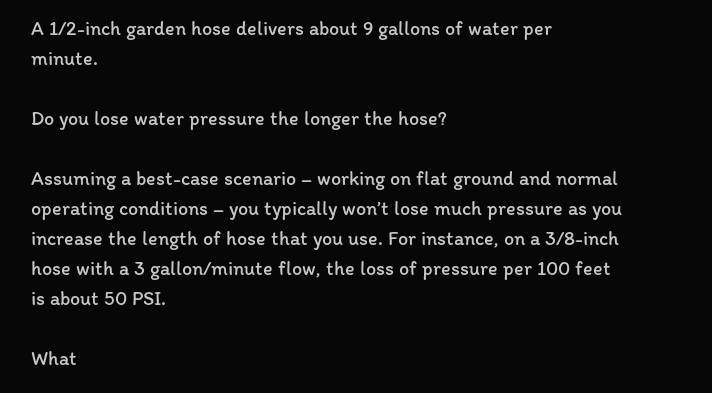A 1/2-inch garden hose delivers about 9 gallons of water per minute.

Do you lose water pressure the longer the hose?

Assuming a best-case scenario – working on flat ground and normal operating conditions – you typically won’t lose much pressure as you increase the length of hose that you use. For instance, on a 3/8-inch hose with a 3 gallon/minute flow, the loss of pressure per 100 feet is about 50 PSI.

What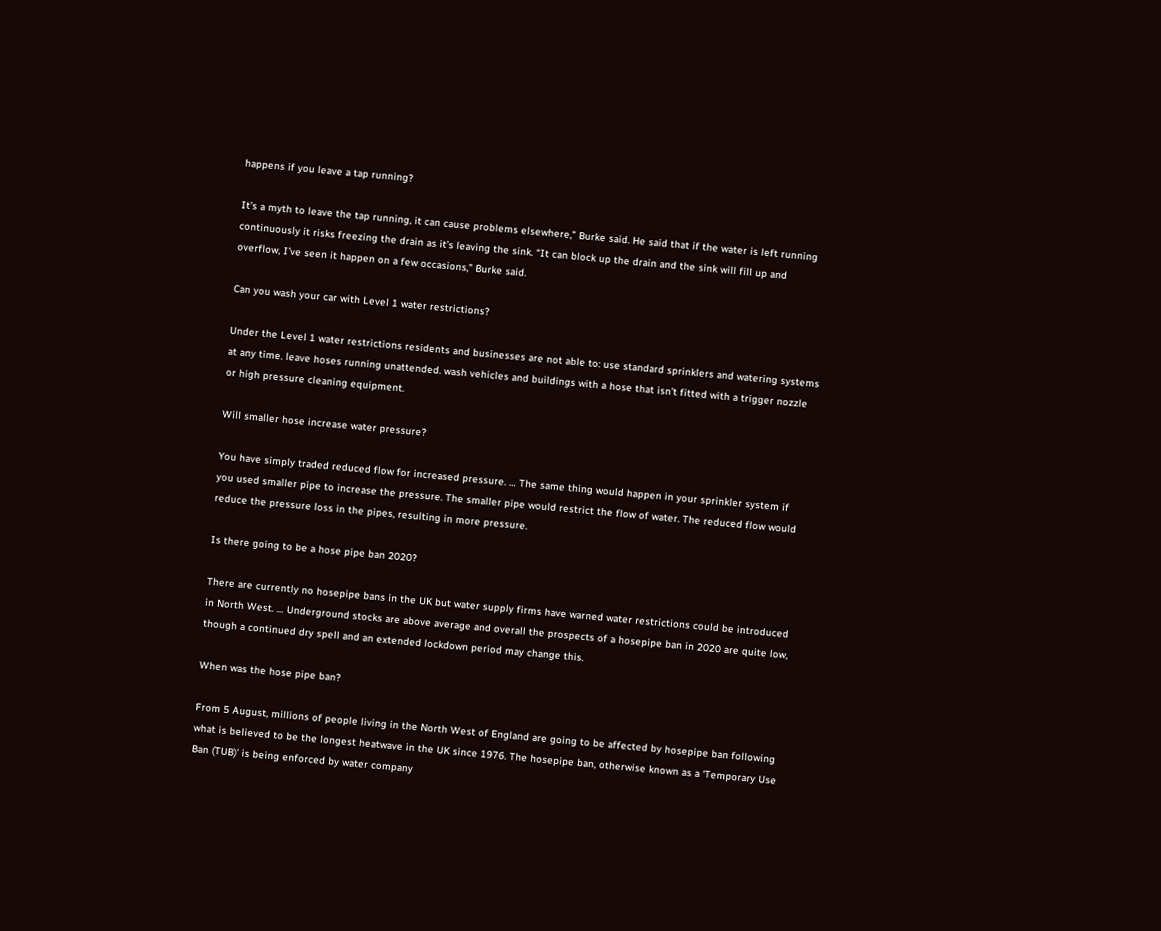happens if you leave a tap running?

It’s a myth to leave the tap running, it can cause problems elsewhere,” Burke said. He said that if the water is left running continuously it risks freezing the drain as it’s leaving the sink. “It can block up the drain and the sink will fill up and overflow, I’ve seen it happen on a few occasions,” Burke said.

Can you wash your car with Level 1 water restrictions?

Under the Level 1 water restrictions residents and businesses are not able to: use standard sprinklers and watering systems at any time. leave hoses running unattended. wash vehicles and buildings with a hose that isn’t fitted with a trigger nozzle or high pressure cleaning equipment.

Will smaller hose increase water pressure?

You have simply traded reduced flow for increased pressure. … The same thing would happen in your sprinkler system if you used smaller pipe to increase the pressure. The smaller pipe would restrict the flow of water. The reduced flow would reduce the pressure loss in the pipes, resulting in more pressure.

Is there going to be a hose pipe ban 2020?

There are currently no hosepipe bans in the UK but water supply firms have warned water restrictions could be introduced in North West. … Underground stocks are above average and overall the prospects of a hosepipe ban in 2020 are quite low, though a continued dry spell and an extended lockdown period may change this.

When was the hose pipe ban?

From 5 August, millions of people living in the North West of England are going to be affected by hosepipe ban following what is believed to be the longest heatwave in the UK since 1976. The hosepipe ban, otherwise known as a ‘Temporary Use Ban (TUB)’ is being enforced by water company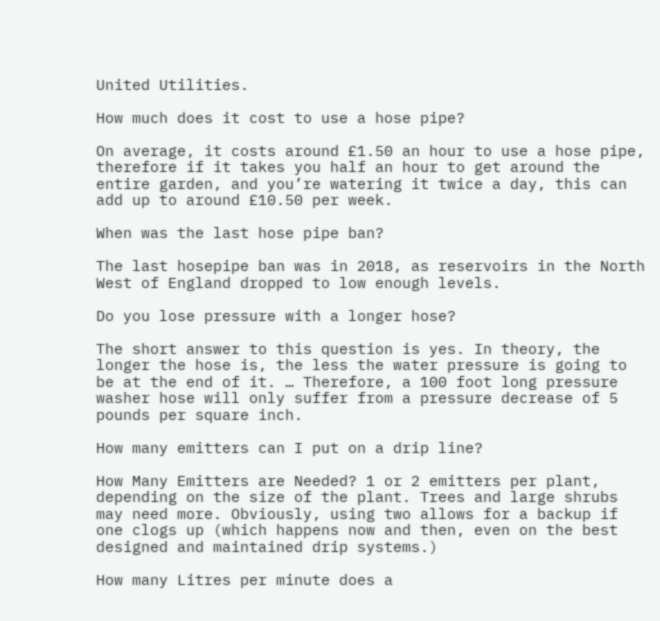United Utilities.

How much does it cost to use a hose pipe?

On average, it costs around £1.50 an hour to use a hose pipe, therefore if it takes you half an hour to get around the entire garden, and you’re watering it twice a day, this can add up to around £10.50 per week.

When was the last hose pipe ban?

The last hosepipe ban was in 2018, as reservoirs in the North West of England dropped to low enough levels.

Do you lose pressure with a longer hose?

The short answer to this question is yes. In theory, the longer the hose is, the less the water pressure is going to be at the end of it. … Therefore, a 100 foot long pressure washer hose will only suffer from a pressure decrease of 5 pounds per square inch.

How many emitters can I put on a drip line?

How Many Emitters are Needed? 1 or 2 emitters per plant, depending on the size of the plant. Trees and large shrubs may need more. Obviously, using two allows for a backup if one clogs up (which happens now and then, even on the best designed and maintained drip systems.)

How many Litres per minute does a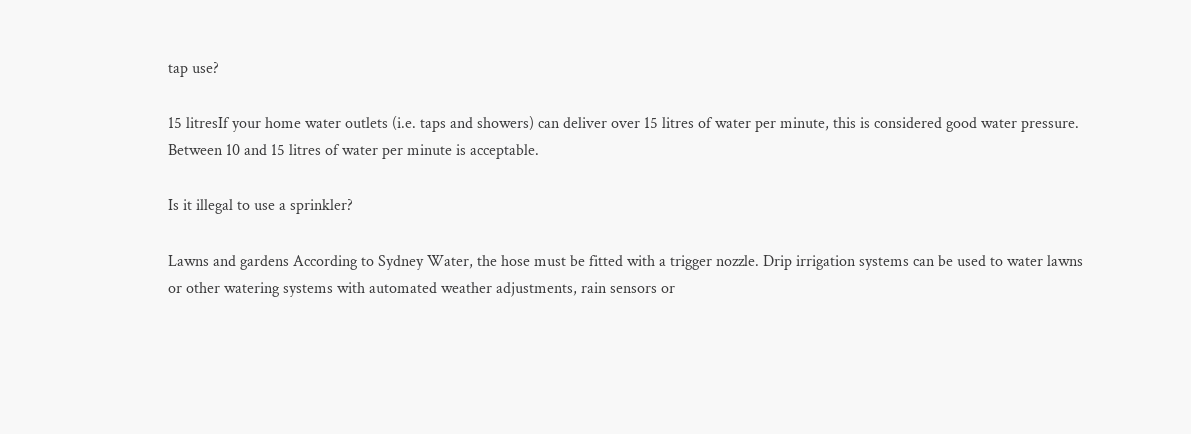tap use?

15 litresIf your home water outlets (i.e. taps and showers) can deliver over 15 litres of water per minute, this is considered good water pressure. Between 10 and 15 litres of water per minute is acceptable.

Is it illegal to use a sprinkler?

Lawns and gardens According to Sydney Water, the hose must be fitted with a trigger nozzle. Drip irrigation systems can be used to water lawns or other watering systems with automated weather adjustments, rain sensors or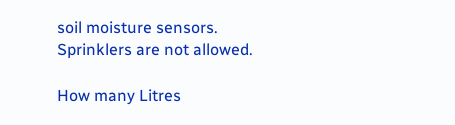soil moisture sensors. Sprinklers are not allowed.

How many Litres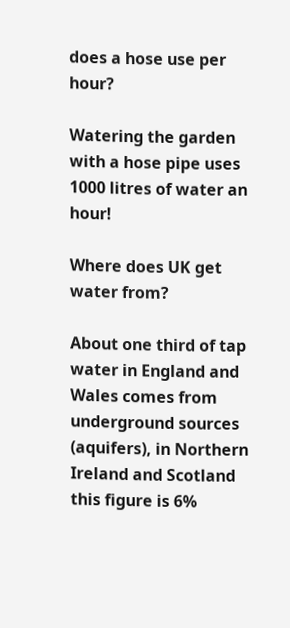does a hose use per hour?

Watering the garden with a hose pipe uses 1000 litres of water an hour!

Where does UK get water from?

About one third of tap water in England and Wales comes from underground sources (aquifers), in Northern Ireland and Scotland this figure is 6%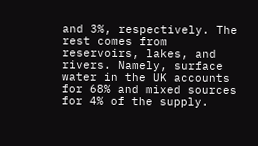and 3%, respectively. The rest comes from reservoirs, lakes, and rivers. Namely, surface water in the UK accounts for 68% and mixed sources for 4% of the supply.